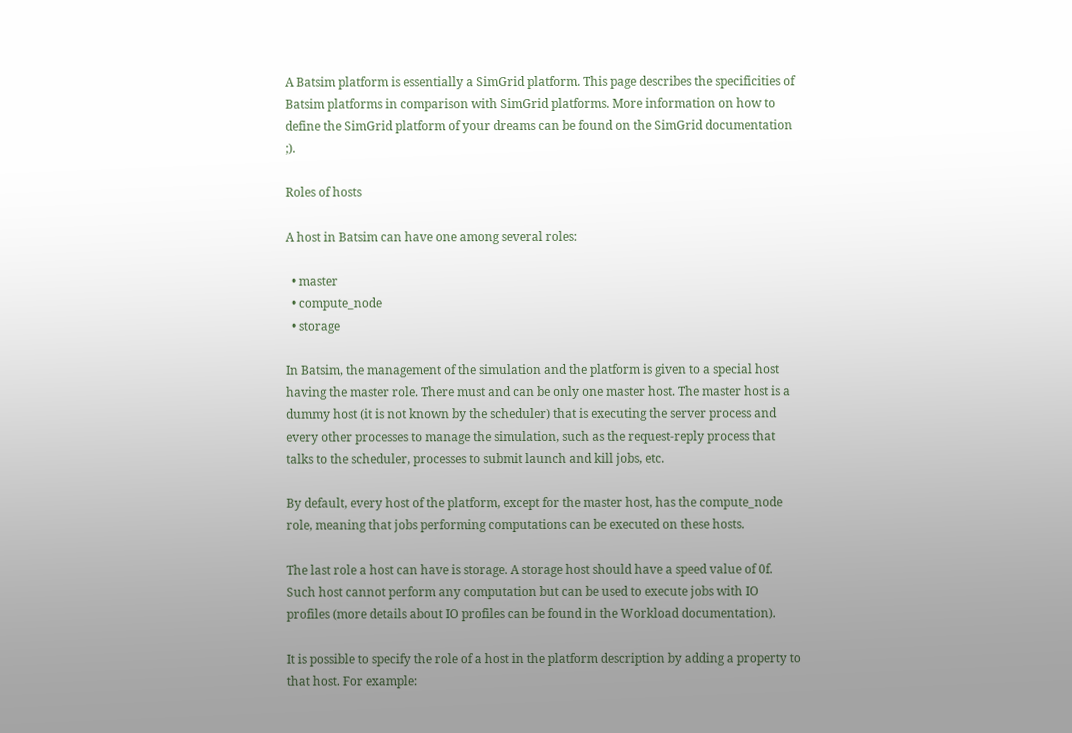A Batsim platform is essentially a SimGrid platform. This page describes the specificities of Batsim platforms in comparison with SimGrid platforms. More information on how to define the SimGrid platform of your dreams can be found on the SimGrid documentation ;).

Roles of hosts

A host in Batsim can have one among several roles:

  • master
  • compute_node
  • storage

In Batsim, the management of the simulation and the platform is given to a special host having the master role. There must and can be only one master host. The master host is a dummy host (it is not known by the scheduler) that is executing the server process and every other processes to manage the simulation, such as the request-reply process that talks to the scheduler, processes to submit launch and kill jobs, etc.

By default, every host of the platform, except for the master host, has the compute_node role, meaning that jobs performing computations can be executed on these hosts.

The last role a host can have is storage. A storage host should have a speed value of 0f. Such host cannot perform any computation but can be used to execute jobs with IO profiles (more details about IO profiles can be found in the Workload documentation).

It is possible to specify the role of a host in the platform description by adding a property to that host. For example: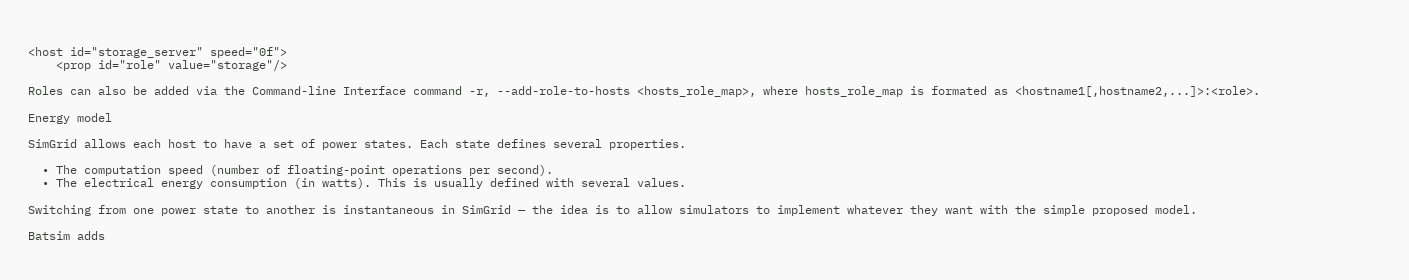<host id="storage_server" speed="0f">
    <prop id="role" value="storage"/>

Roles can also be added via the Command-line Interface command -r, --add-role-to-hosts <hosts_role_map>, where hosts_role_map is formated as <hostname1[,hostname2,...]>:<role>.

Energy model

SimGrid allows each host to have a set of power states. Each state defines several properties.

  • The computation speed (number of floating-point operations per second).
  • The electrical energy consumption (in watts). This is usually defined with several values.

Switching from one power state to another is instantaneous in SimGrid — the idea is to allow simulators to implement whatever they want with the simple proposed model.

Batsim adds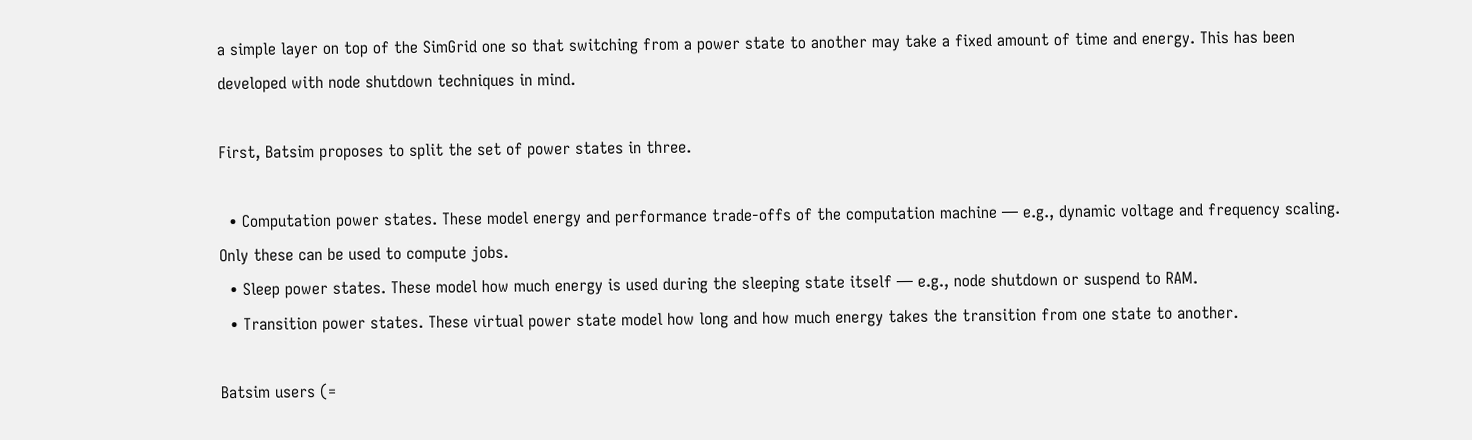a simple layer on top of the SimGrid one so that switching from a power state to another may take a fixed amount of time and energy. This has been developed with node shutdown techniques in mind.

First, Batsim proposes to split the set of power states in three.

  • Computation power states. These model energy and performance trade-offs of the computation machine — e.g., dynamic voltage and frequency scaling. Only these can be used to compute jobs.
  • Sleep power states. These model how much energy is used during the sleeping state itself — e.g., node shutdown or suspend to RAM.
  • Transition power states. These virtual power state model how long and how much energy takes the transition from one state to another.

Batsim users (=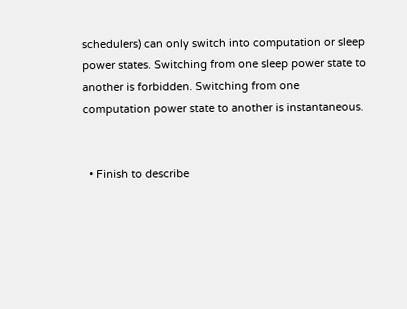schedulers) can only switch into computation or sleep power states. Switching from one sleep power state to another is forbidden. Switching from one computation power state to another is instantaneous.


  • Finish to describe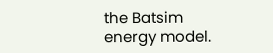the Batsim energy model.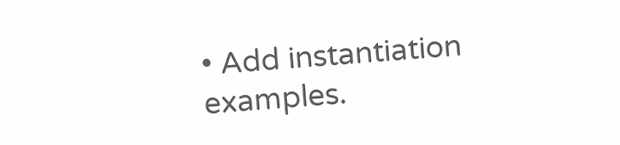• Add instantiation examples.